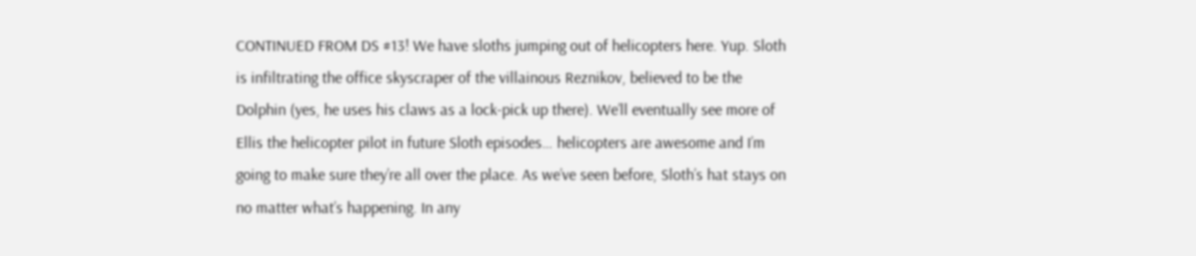CONTINUED FROM DS #13! We have sloths jumping out of helicopters here. Yup. Sloth is infiltrating the office skyscraper of the villainous Reznikov, believed to be the Dolphin (yes, he uses his claws as a lock-pick up there). We’ll eventually see more of Ellis the helicopter pilot in future Sloth episodes… helicopters are awesome and I’m going to make sure they’re all over the place. As we’ve seen before, Sloth’s hat stays on no matter what’s happening. In any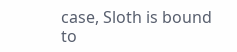case, Sloth is bound to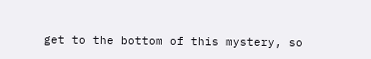get to the bottom of this mystery, so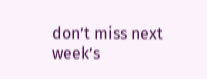don’t miss next week’s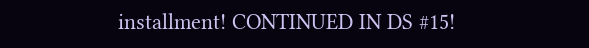installment! CONTINUED IN DS #15!